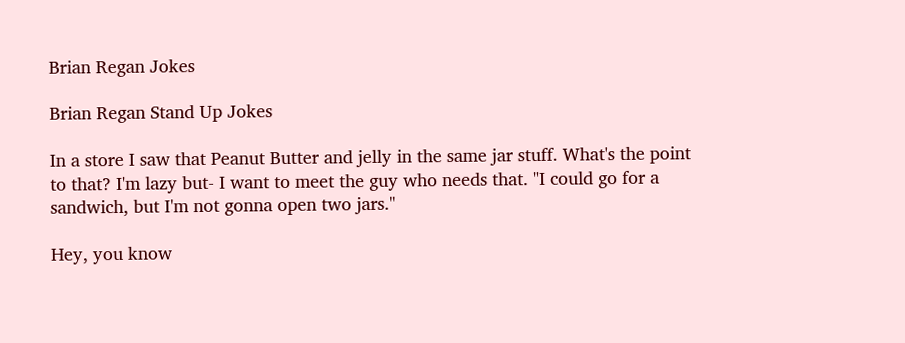Brian Regan Jokes

Brian Regan Stand Up Jokes

In a store I saw that Peanut Butter and jelly in the same jar stuff. What's the point to that? I'm lazy but- I want to meet the guy who needs that. "I could go for a sandwich, but I'm not gonna open two jars."

Hey, you know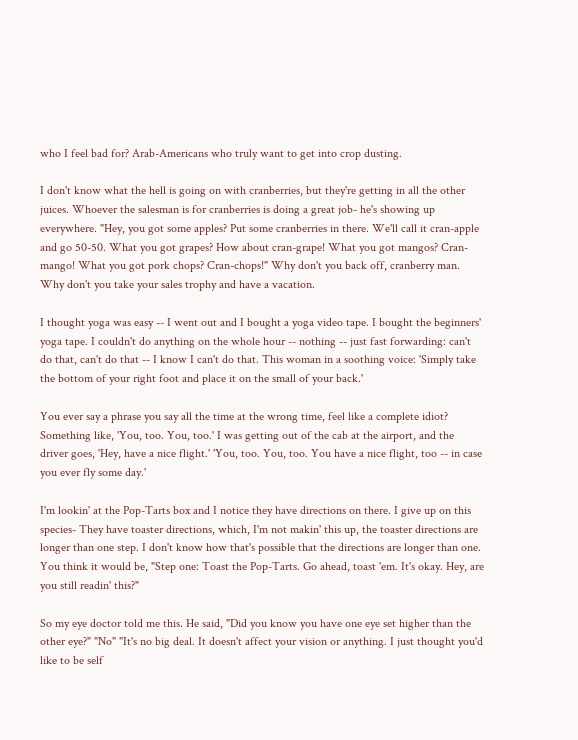who I feel bad for? Arab-Americans who truly want to get into crop dusting.

I don't know what the hell is going on with cranberries, but they're getting in all the other juices. Whoever the salesman is for cranberries is doing a great job- he's showing up everywhere. "Hey, you got some apples? Put some cranberries in there. We'll call it cran-apple and go 50-50. What you got grapes? How about cran-grape! What you got mangos? Cran-mango! What you got pork chops? Cran-chops!" Why don't you back off, cranberry man. Why don't you take your sales trophy and have a vacation.

I thought yoga was easy -- I went out and I bought a yoga video tape. I bought the beginners' yoga tape. I couldn't do anything on the whole hour -- nothing -- just fast forwarding: can't do that, can't do that -- I know I can't do that. This woman in a soothing voice: 'Simply take the bottom of your right foot and place it on the small of your back.'

You ever say a phrase you say all the time at the wrong time, feel like a complete idiot? Something like, 'You, too. You, too.' I was getting out of the cab at the airport, and the driver goes, 'Hey, have a nice flight.' 'You, too. You, too. You have a nice flight, too -- in case you ever fly some day.'

I'm lookin' at the Pop-Tarts box and I notice they have directions on there. I give up on this species- They have toaster directions, which, I'm not makin' this up, the toaster directions are longer than one step. I don't know how that's possible that the directions are longer than one. You think it would be, "Step one: Toast the Pop-Tarts. Go ahead, toast 'em. It's okay. Hey, are you still readin' this?"

So my eye doctor told me this. He said, "Did you know you have one eye set higher than the other eye?" "No" "It's no big deal. It doesn't affect your vision or anything. I just thought you'd like to be self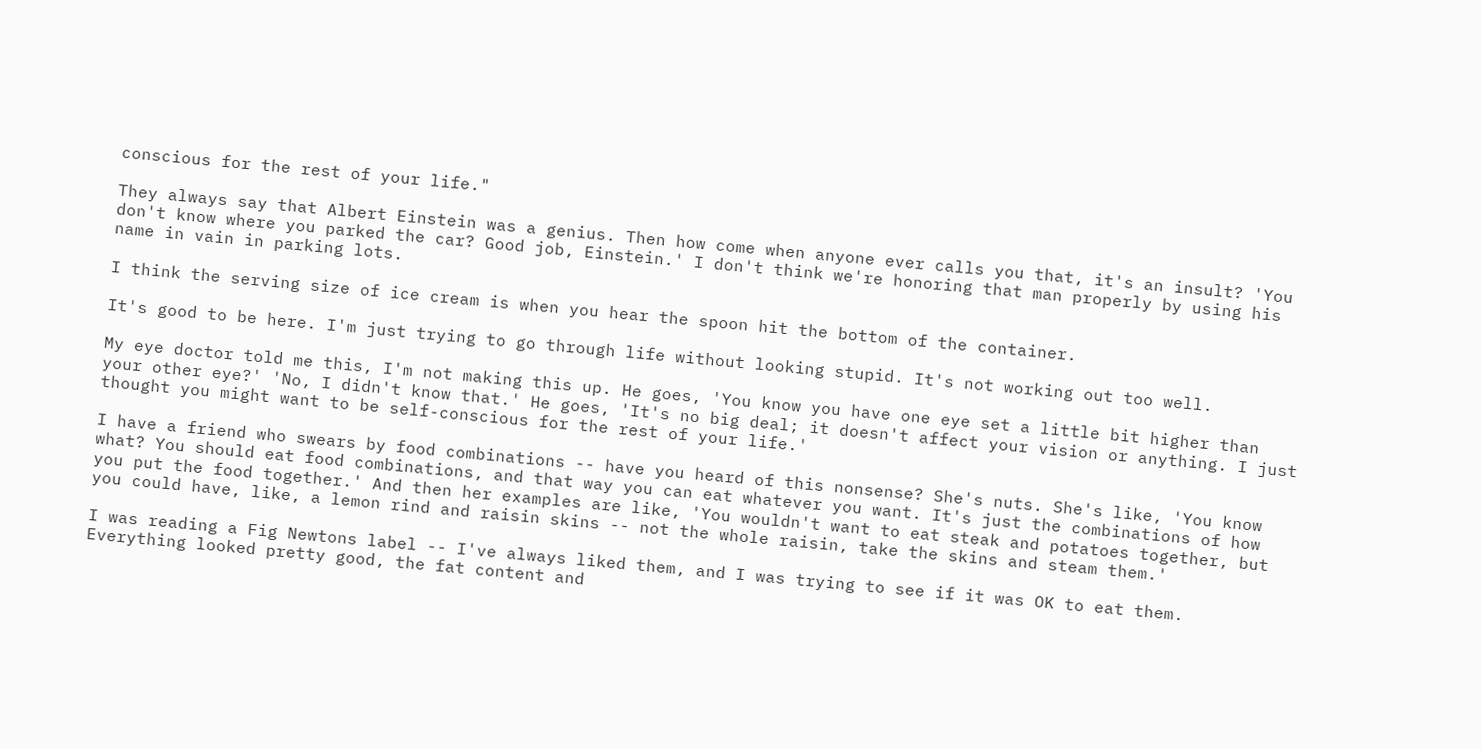conscious for the rest of your life."

They always say that Albert Einstein was a genius. Then how come when anyone ever calls you that, it's an insult? 'You don't know where you parked the car? Good job, Einstein.' I don't think we're honoring that man properly by using his name in vain in parking lots.

I think the serving size of ice cream is when you hear the spoon hit the bottom of the container.

It's good to be here. I'm just trying to go through life without looking stupid. It's not working out too well.

My eye doctor told me this, I'm not making this up. He goes, 'You know you have one eye set a little bit higher than your other eye?' 'No, I didn't know that.' He goes, 'It's no big deal; it doesn't affect your vision or anything. I just thought you might want to be self-conscious for the rest of your life.'

I have a friend who swears by food combinations -- have you heard of this nonsense? She's nuts. She's like, 'You know what? You should eat food combinations, and that way you can eat whatever you want. It's just the combinations of how you put the food together.' And then her examples are like, 'You wouldn't want to eat steak and potatoes together, but you could have, like, a lemon rind and raisin skins -- not the whole raisin, take the skins and steam them.'

I was reading a Fig Newtons label -- I've always liked them, and I was trying to see if it was OK to eat them. Everything looked pretty good, the fat content and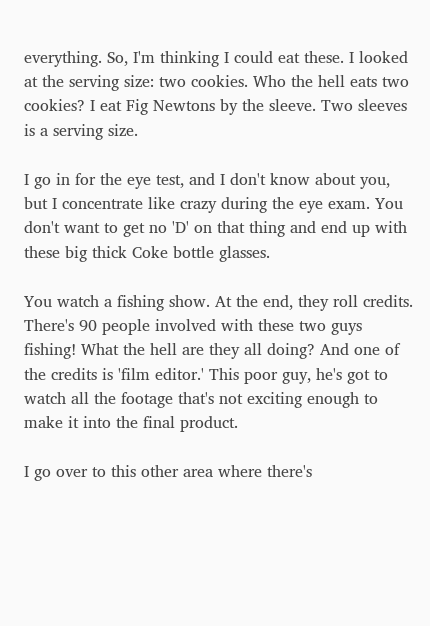everything. So, I'm thinking I could eat these. I looked at the serving size: two cookies. Who the hell eats two cookies? I eat Fig Newtons by the sleeve. Two sleeves is a serving size.

I go in for the eye test, and I don't know about you, but I concentrate like crazy during the eye exam. You don't want to get no 'D' on that thing and end up with these big thick Coke bottle glasses.

You watch a fishing show. At the end, they roll credits. There's 90 people involved with these two guys fishing! What the hell are they all doing? And one of the credits is 'film editor.' This poor guy, he's got to watch all the footage that's not exciting enough to make it into the final product.

I go over to this other area where there's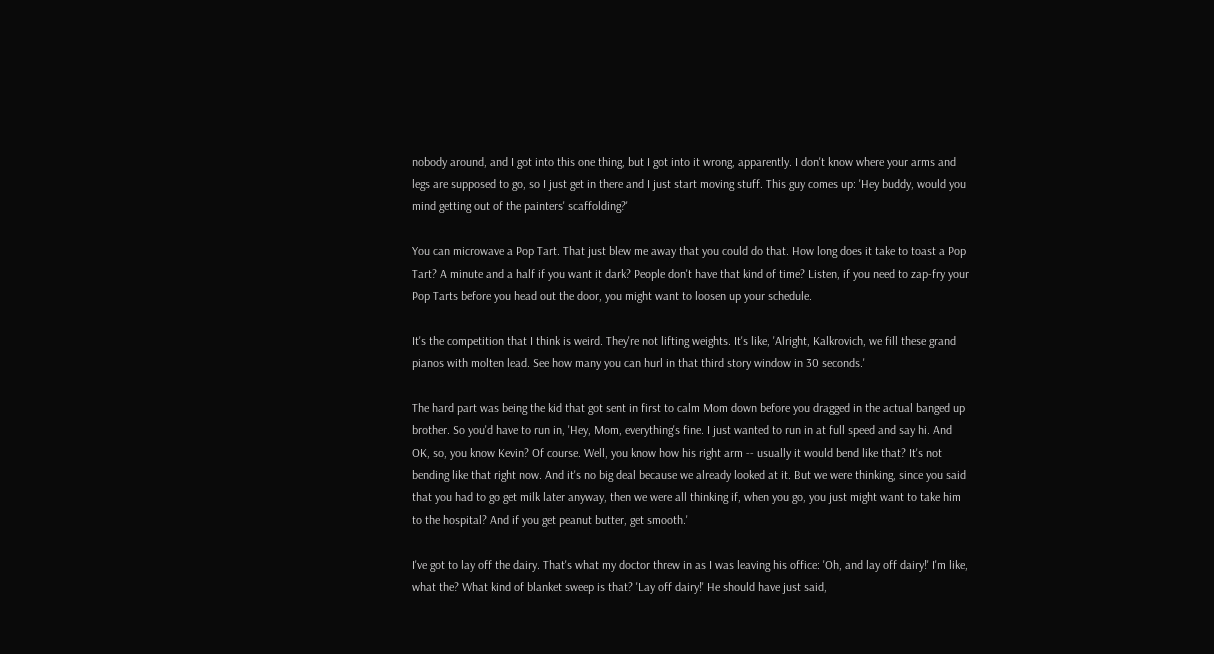nobody around, and I got into this one thing, but I got into it wrong, apparently. I don't know where your arms and legs are supposed to go, so I just get in there and I just start moving stuff. This guy comes up: 'Hey buddy, would you mind getting out of the painters' scaffolding?'

You can microwave a Pop Tart. That just blew me away that you could do that. How long does it take to toast a Pop Tart? A minute and a half if you want it dark? People don't have that kind of time? Listen, if you need to zap-fry your Pop Tarts before you head out the door, you might want to loosen up your schedule.

It's the competition that I think is weird. They're not lifting weights. It's like, 'Alright, Kalkrovich, we fill these grand pianos with molten lead. See how many you can hurl in that third story window in 30 seconds.'

The hard part was being the kid that got sent in first to calm Mom down before you dragged in the actual banged up brother. So you'd have to run in, 'Hey, Mom, everything's fine. I just wanted to run in at full speed and say hi. And OK, so, you know Kevin? Of course. Well, you know how his right arm -- usually it would bend like that? It's not bending like that right now. And it's no big deal because we already looked at it. But we were thinking, since you said that you had to go get milk later anyway, then we were all thinking if, when you go, you just might want to take him to the hospital? And if you get peanut butter, get smooth.'

I've got to lay off the dairy. That's what my doctor threw in as I was leaving his office: 'Oh, and lay off dairy!' I'm like, what the? What kind of blanket sweep is that? 'Lay off dairy!' He should have just said,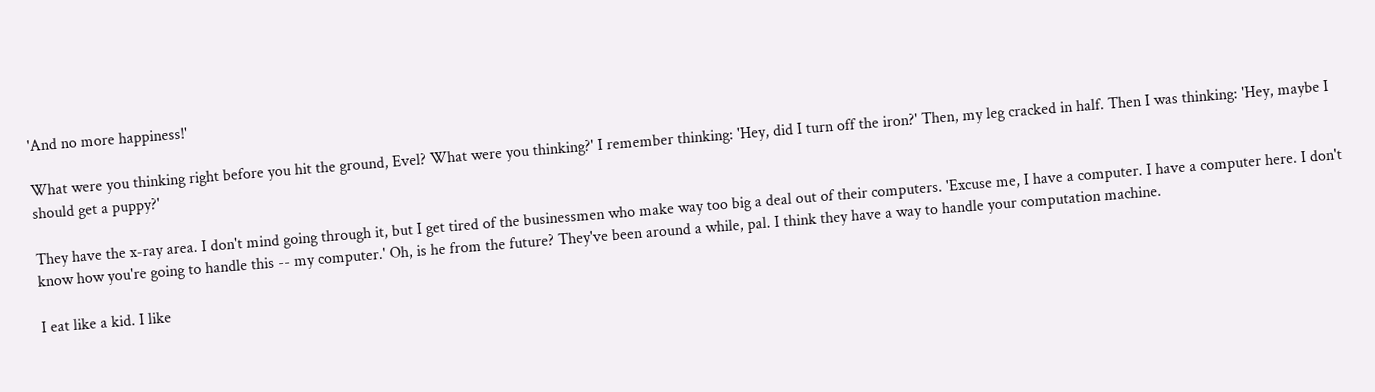'And no more happiness!'

What were you thinking right before you hit the ground, Evel? What were you thinking?' I remember thinking: 'Hey, did I turn off the iron?' Then, my leg cracked in half. Then I was thinking: 'Hey, maybe I should get a puppy?'

They have the x-ray area. I don't mind going through it, but I get tired of the businessmen who make way too big a deal out of their computers. 'Excuse me, I have a computer. I have a computer here. I don't know how you're going to handle this -- my computer.' Oh, is he from the future? They've been around a while, pal. I think they have a way to handle your computation machine.

I eat like a kid. I like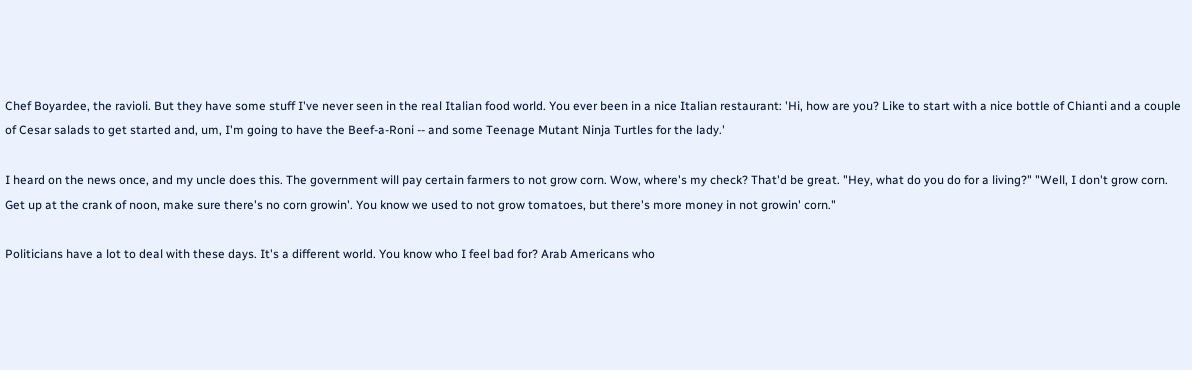Chef Boyardee, the ravioli. But they have some stuff I've never seen in the real Italian food world. You ever been in a nice Italian restaurant: 'Hi, how are you? Like to start with a nice bottle of Chianti and a couple of Cesar salads to get started and, um, I'm going to have the Beef-a-Roni -- and some Teenage Mutant Ninja Turtles for the lady.'

I heard on the news once, and my uncle does this. The government will pay certain farmers to not grow corn. Wow, where's my check? That'd be great. "Hey, what do you do for a living?" "Well, I don't grow corn. Get up at the crank of noon, make sure there's no corn growin'. You know we used to not grow tomatoes, but there's more money in not growin' corn."

Politicians have a lot to deal with these days. It's a different world. You know who I feel bad for? Arab Americans who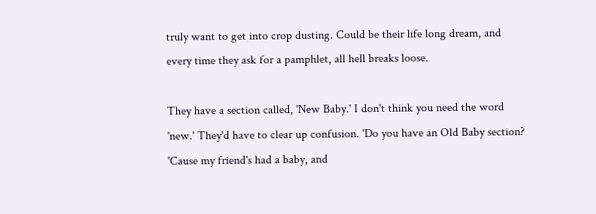truly want to get into crop dusting. Could be their life long dream, and every time they ask for a pamphlet, all hell breaks loose.

They have a section called, 'New Baby.' I don't think you need the word 'new.' They'd have to clear up confusion. 'Do you have an Old Baby section? 'Cause my friend's had a baby, and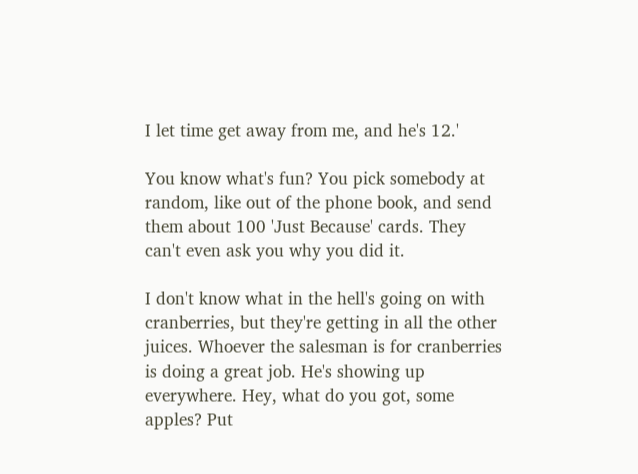I let time get away from me, and he's 12.'

You know what's fun? You pick somebody at random, like out of the phone book, and send them about 100 'Just Because' cards. They can't even ask you why you did it.

I don't know what in the hell's going on with cranberries, but they're getting in all the other juices. Whoever the salesman is for cranberries is doing a great job. He's showing up everywhere. Hey, what do you got, some apples? Put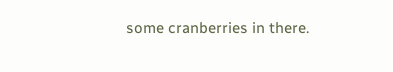some cranberries in there.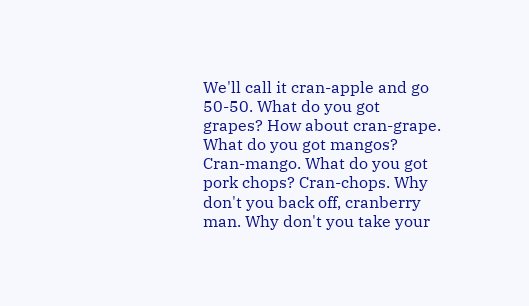We'll call it cran-apple and go 50-50. What do you got grapes? How about cran-grape. What do you got mangos? Cran-mango. What do you got pork chops? Cran-chops. Why don't you back off, cranberry man. Why don't you take your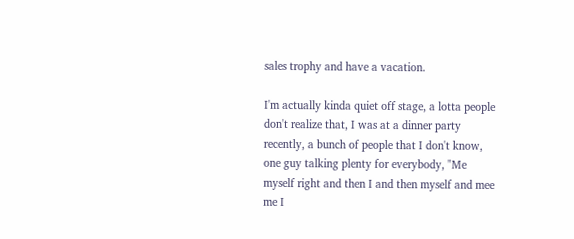sales trophy and have a vacation.

I'm actually kinda quiet off stage, a lotta people don't realize that, I was at a dinner party recently, a bunch of people that I don't know, one guy talking plenty for everybody, "Me myself right and then I and then myself and mee me I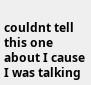couldnt tell this one about I cause I was talking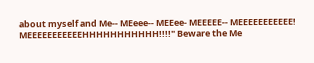about myself and Me-- MEeee-- MEEee- MEEEEE-- MEEEEEEEEEEE! MEEEEEEEEEEEHHHHHHHHHHH!!!!" Beware the Me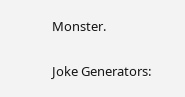Monster.

Joke Generators: